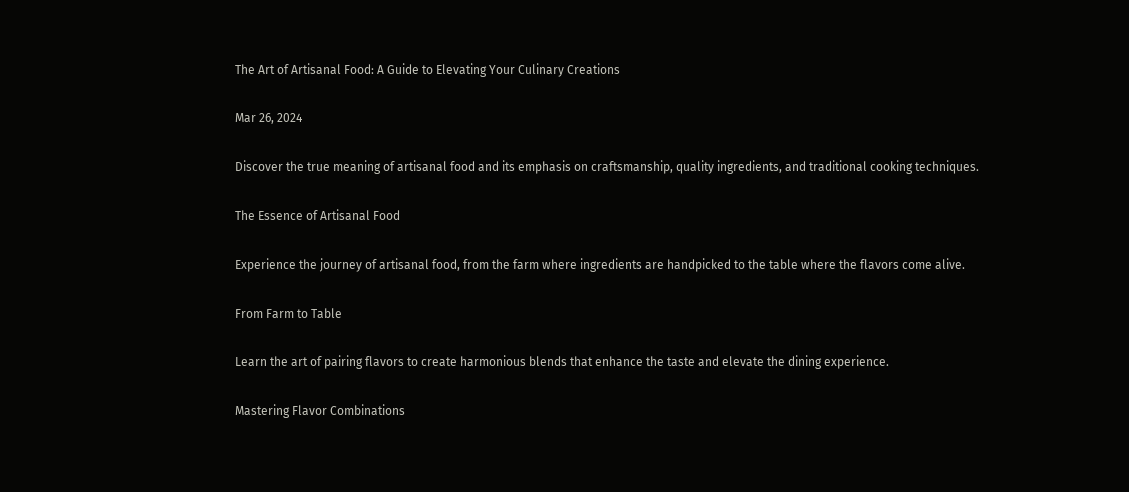The Art of Artisanal Food: A Guide to Elevating Your Culinary Creations

Mar 26, 2024

Discover the true meaning of artisanal food and its emphasis on craftsmanship, quality ingredients, and traditional cooking techniques.

The Essence of Artisanal Food

Experience the journey of artisanal food, from the farm where ingredients are handpicked to the table where the flavors come alive.

From Farm to Table

Learn the art of pairing flavors to create harmonious blends that enhance the taste and elevate the dining experience.

Mastering Flavor Combinations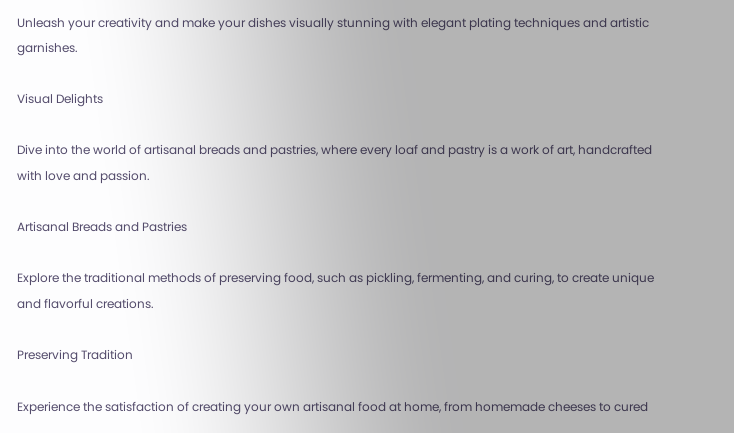Unleash your creativity and make your dishes visually stunning with elegant plating techniques and artistic garnishes.

Visual Delights

Dive into the world of artisanal breads and pastries, where every loaf and pastry is a work of art, handcrafted with love and passion.

Artisanal Breads and Pastries

Explore the traditional methods of preserving food, such as pickling, fermenting, and curing, to create unique and flavorful creations.

Preserving Tradition

Experience the satisfaction of creating your own artisanal food at home, from homemade cheeses to cured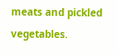meats and pickled vegetables.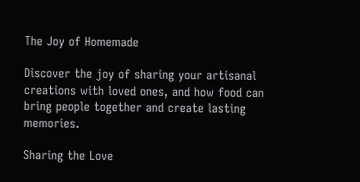The Joy of Homemade

Discover the joy of sharing your artisanal creations with loved ones, and how food can bring people together and create lasting memories.

Sharing the Love